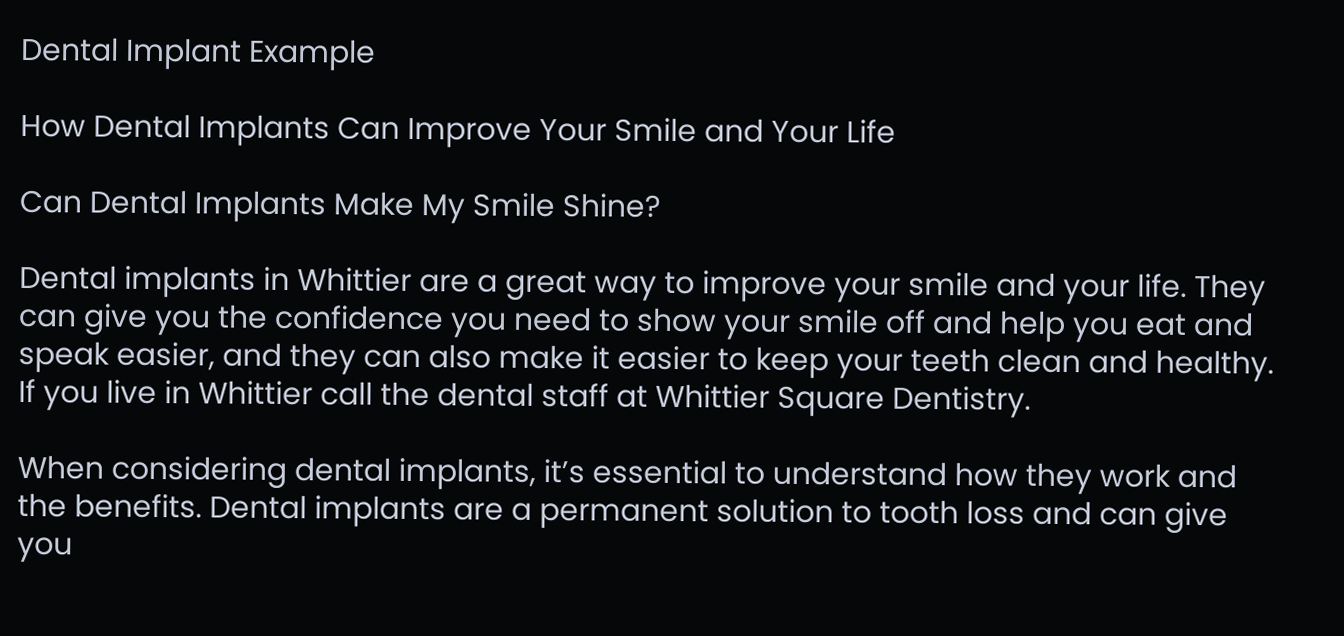Dental Implant Example

How Dental Implants Can Improve Your Smile and Your Life

Can Dental Implants Make My Smile Shine?

Dental implants in Whittier are a great way to improve your smile and your life. They can give you the confidence you need to show your smile off and help you eat and speak easier, and they can also make it easier to keep your teeth clean and healthy. If you live in Whittier call the dental staff at Whittier Square Dentistry.

When considering dental implants, it’s essential to understand how they work and the benefits. Dental implants are a permanent solution to tooth loss and can give you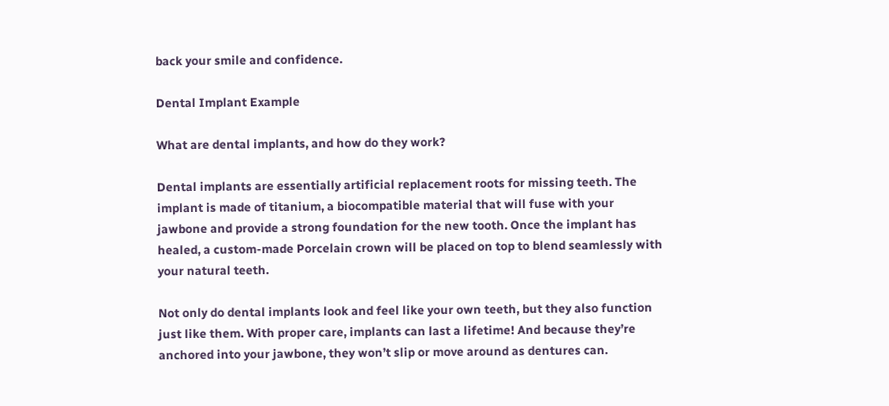back your smile and confidence.

Dental Implant Example

What are dental implants, and how do they work?

Dental implants are essentially artificial replacement roots for missing teeth. The implant is made of titanium, a biocompatible material that will fuse with your jawbone and provide a strong foundation for the new tooth. Once the implant has healed, a custom-made Porcelain crown will be placed on top to blend seamlessly with your natural teeth.

Not only do dental implants look and feel like your own teeth, but they also function just like them. With proper care, implants can last a lifetime! And because they’re anchored into your jawbone, they won’t slip or move around as dentures can.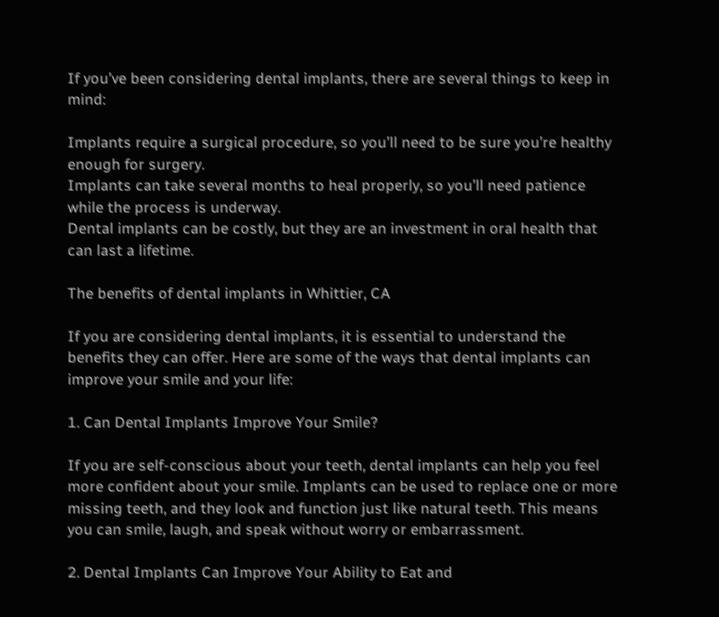If you’ve been considering dental implants, there are several things to keep in mind:

Implants require a surgical procedure, so you’ll need to be sure you’re healthy enough for surgery.
Implants can take several months to heal properly, so you’ll need patience while the process is underway.
Dental implants can be costly, but they are an investment in oral health that can last a lifetime.

The benefits of dental implants in Whittier, CA

If you are considering dental implants, it is essential to understand the benefits they can offer. Here are some of the ways that dental implants can improve your smile and your life:

1. Can Dental Implants Improve Your Smile?

If you are self-conscious about your teeth, dental implants can help you feel more confident about your smile. Implants can be used to replace one or more missing teeth, and they look and function just like natural teeth. This means you can smile, laugh, and speak without worry or embarrassment.

2. Dental Implants Can Improve Your Ability to Eat and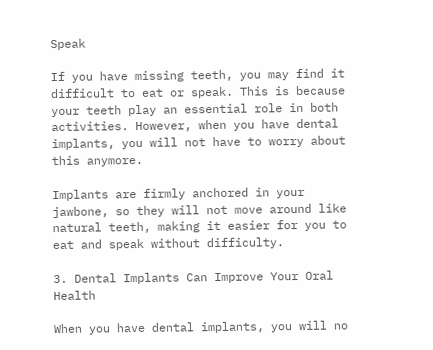Speak

If you have missing teeth, you may find it difficult to eat or speak. This is because your teeth play an essential role in both activities. However, when you have dental implants, you will not have to worry about this anymore.

Implants are firmly anchored in your jawbone, so they will not move around like natural teeth, making it easier for you to eat and speak without difficulty.

3. Dental Implants Can Improve Your Oral Health

When you have dental implants, you will no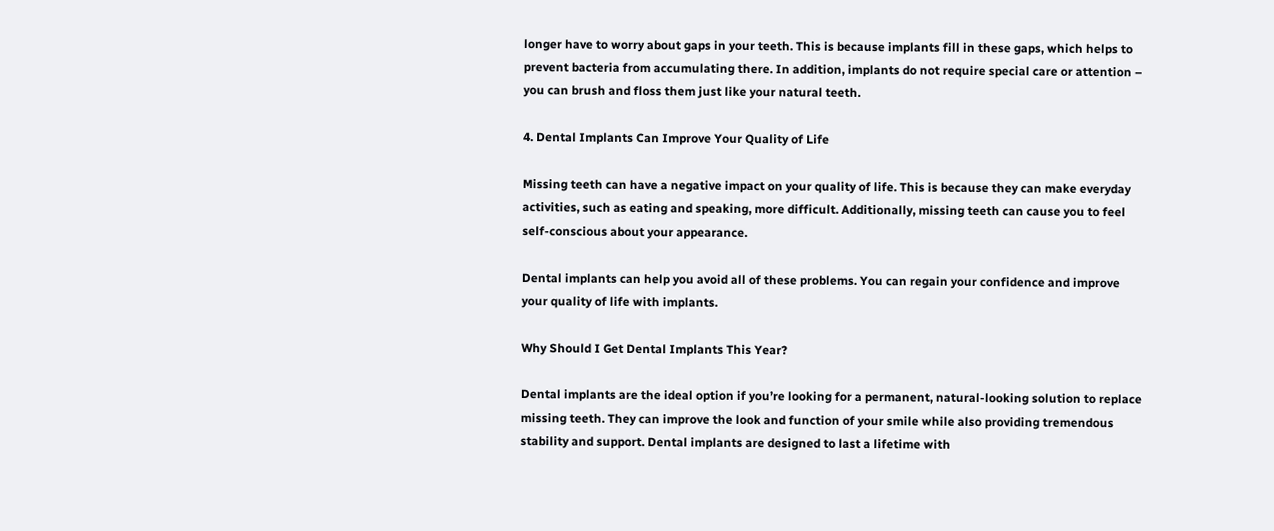longer have to worry about gaps in your teeth. This is because implants fill in these gaps, which helps to prevent bacteria from accumulating there. In addition, implants do not require special care or attention – you can brush and floss them just like your natural teeth.

4. Dental Implants Can Improve Your Quality of Life

Missing teeth can have a negative impact on your quality of life. This is because they can make everyday activities, such as eating and speaking, more difficult. Additionally, missing teeth can cause you to feel self-conscious about your appearance.

Dental implants can help you avoid all of these problems. You can regain your confidence and improve your quality of life with implants.

Why Should I Get Dental Implants This Year?

Dental implants are the ideal option if you’re looking for a permanent, natural-looking solution to replace missing teeth. They can improve the look and function of your smile while also providing tremendous stability and support. Dental implants are designed to last a lifetime with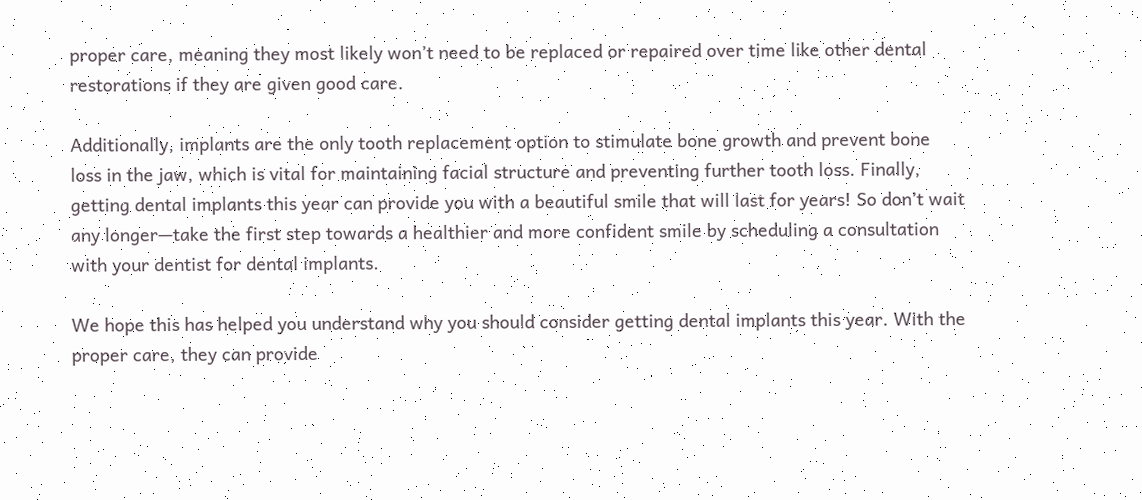proper care, meaning they most likely won’t need to be replaced or repaired over time like other dental restorations if they are given good care.

Additionally, implants are the only tooth replacement option to stimulate bone growth and prevent bone loss in the jaw, which is vital for maintaining facial structure and preventing further tooth loss. Finally, getting dental implants this year can provide you with a beautiful smile that will last for years! So don’t wait any longer—take the first step towards a healthier and more confident smile by scheduling a consultation with your dentist for dental implants.

We hope this has helped you understand why you should consider getting dental implants this year. With the proper care, they can provide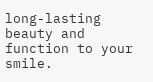long-lasting beauty and function to your smile.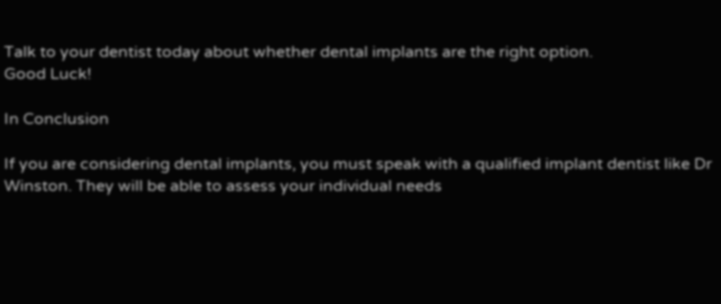Talk to your dentist today about whether dental implants are the right option.
Good Luck!

In Conclusion

If you are considering dental implants, you must speak with a qualified implant dentist like Dr Winston. They will be able to assess your individual needs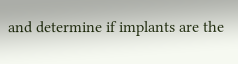and determine if implants are the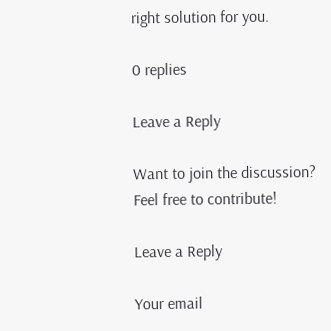right solution for you.

0 replies

Leave a Reply

Want to join the discussion?
Feel free to contribute!

Leave a Reply

Your email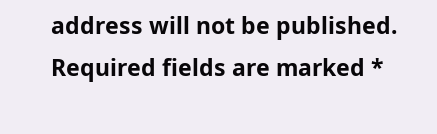address will not be published. Required fields are marked *